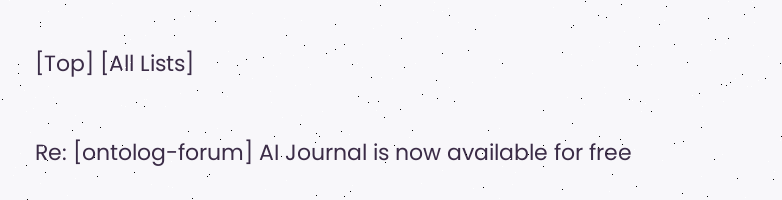[Top] [All Lists]

Re: [ontolog-forum] AI Journal is now available for free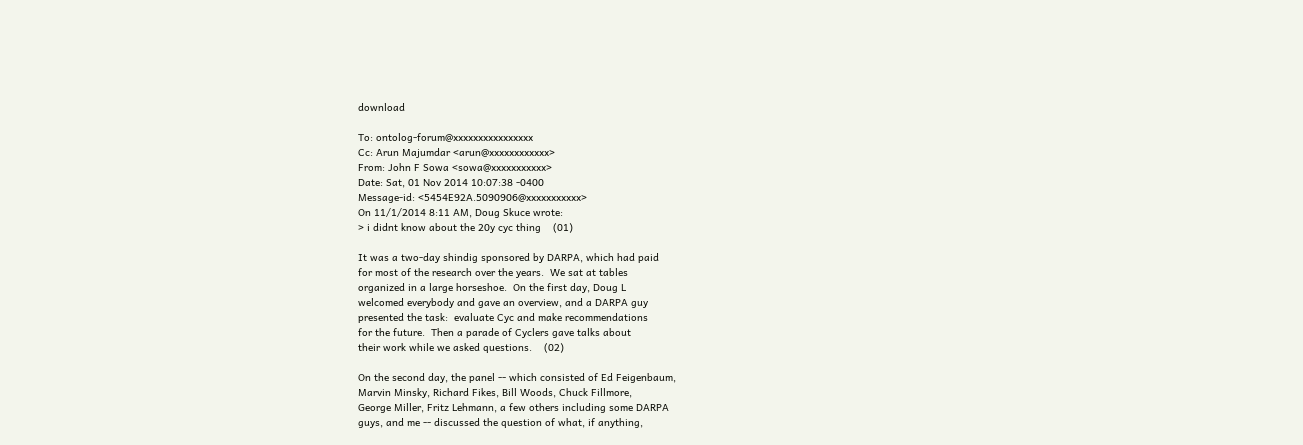download

To: ontolog-forum@xxxxxxxxxxxxxxxx
Cc: Arun Majumdar <arun@xxxxxxxxxxxx>
From: John F Sowa <sowa@xxxxxxxxxxx>
Date: Sat, 01 Nov 2014 10:07:38 -0400
Message-id: <5454E92A.5090906@xxxxxxxxxxx>
On 11/1/2014 8:11 AM, Doug Skuce wrote:
> i didnt know about the 20y cyc thing    (01)

It was a two-day shindig sponsored by DARPA, which had paid
for most of the research over the years.  We sat at tables
organized in a large horseshoe.  On the first day, Doug L
welcomed everybody and gave an overview, and a DARPA guy
presented the task:  evaluate Cyc and make recommendations
for the future.  Then a parade of Cyclers gave talks about
their work while we asked questions.    (02)

On the second day, the panel -- which consisted of Ed Feigenbaum,
Marvin Minsky, Richard Fikes, Bill Woods, Chuck Fillmore,
George Miller, Fritz Lehmann, a few others including some DARPA
guys, and me -- discussed the question of what, if anything,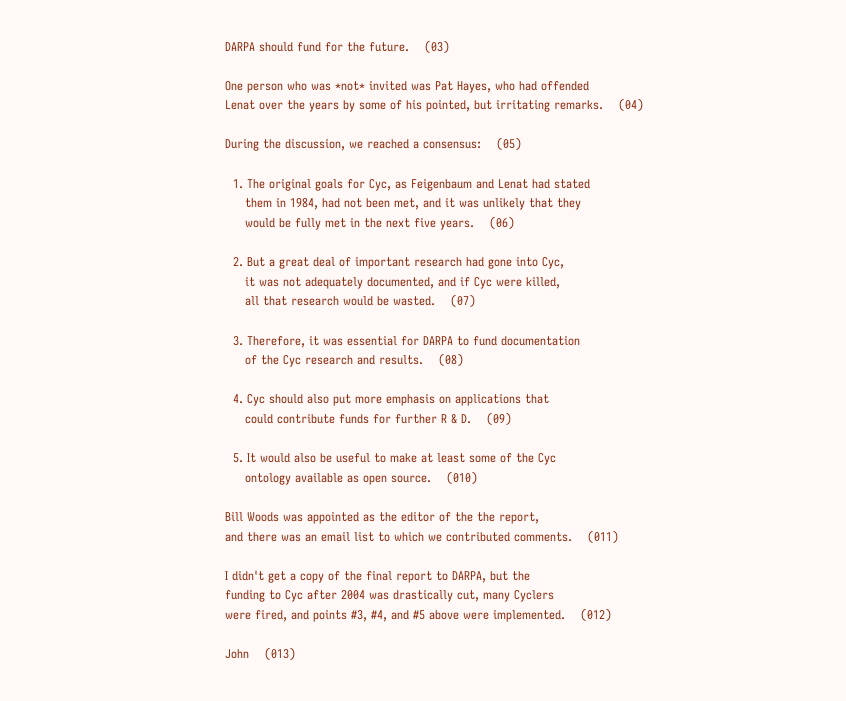DARPA should fund for the future.    (03)

One person who was *not* invited was Pat Hayes, who had offended
Lenat over the years by some of his pointed, but irritating remarks.    (04)

During the discussion, we reached a consensus:    (05)

  1. The original goals for Cyc, as Feigenbaum and Lenat had stated
     them in 1984, had not been met, and it was unlikely that they
     would be fully met in the next five years.    (06)

  2. But a great deal of important research had gone into Cyc,
     it was not adequately documented, and if Cyc were killed,
     all that research would be wasted.    (07)

  3. Therefore, it was essential for DARPA to fund documentation
     of the Cyc research and results.    (08)

  4. Cyc should also put more emphasis on applications that
     could contribute funds for further R & D.    (09)

  5. It would also be useful to make at least some of the Cyc
     ontology available as open source.    (010)

Bill Woods was appointed as the editor of the the report,
and there was an email list to which we contributed comments.    (011)

I didn't get a copy of the final report to DARPA, but the
funding to Cyc after 2004 was drastically cut, many Cyclers
were fired, and points #3, #4, and #5 above were implemented.    (012)

John    (013)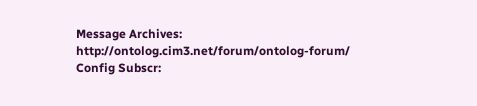Message Archives: http://ontolog.cim3.net/forum/ontolog-forum/
Config Subscr: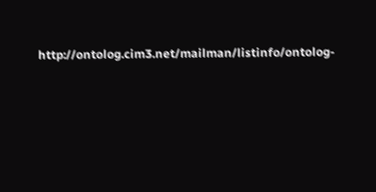http://ontolog.cim3.net/mailman/listinfo/ontolog-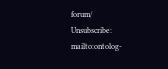forum/
Unsubscribe: mailto:ontolog-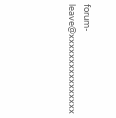forum-leave@xxxxxxxxxxxxxxxx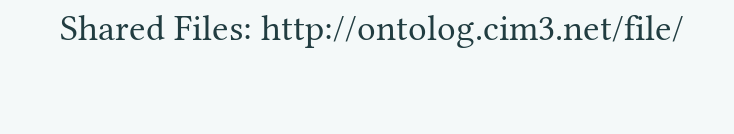Shared Files: http://ontolog.cim3.net/file/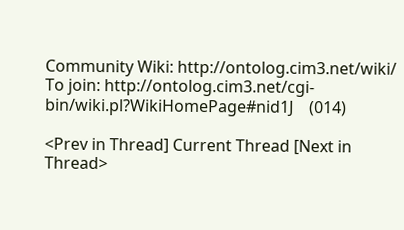Community Wiki: http://ontolog.cim3.net/wiki/
To join: http://ontolog.cim3.net/cgi-bin/wiki.pl?WikiHomePage#nid1J    (014)

<Prev in Thread] Current Thread [Next in Thread>